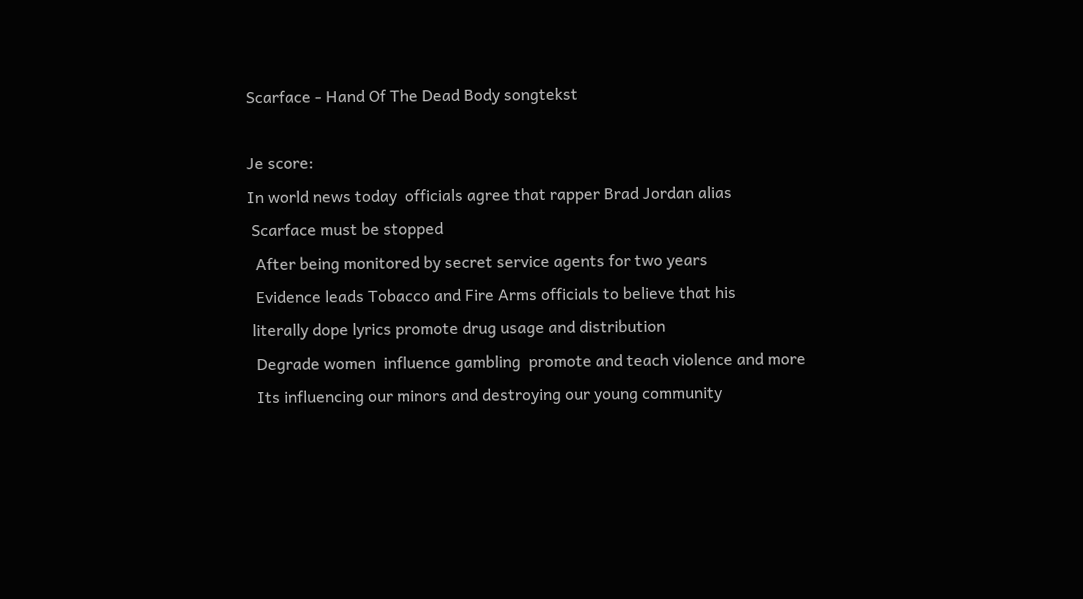Scarface - Hand Of The Dead Body songtekst

Je score:
In world news today  officials agree that rapper Brad Jordan alias
 Scarface must be stopped
  After being monitored by secret service agents for two years
  Evidence leads Tobacco and Fire Arms officials to believe that his
 literally dope lyrics promote drug usage and distribution
  Degrade women  influence gambling  promote and teach violence and more
  Its influencing our minors and destroying our young community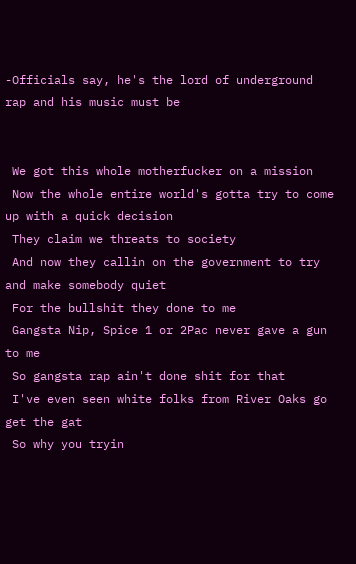-Officials say, he's the lord of underground rap and his music must be


 We got this whole motherfucker on a mission
 Now the whole entire world's gotta try to come up with a quick decision
 They claim we threats to society
 And now they callin on the government to try and make somebody quiet
 For the bullshit they done to me
 Gangsta Nip, Spice 1 or 2Pac never gave a gun to me
 So gangsta rap ain't done shit for that
 I've even seen white folks from River Oaks go get the gat
 So why you tryin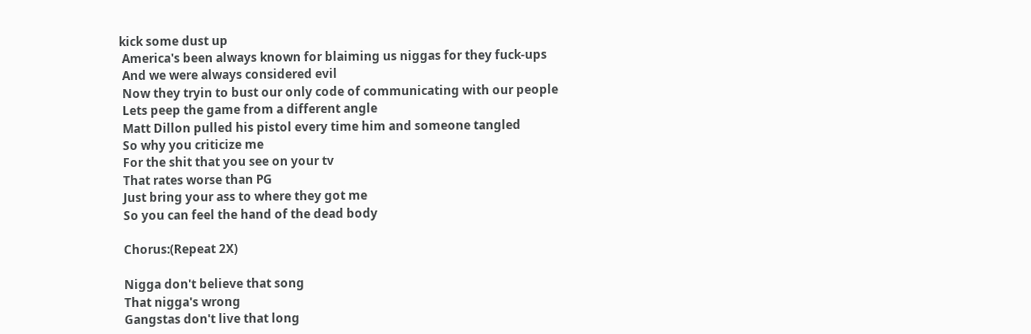kick some dust up
 America's been always known for blaiming us niggas for they fuck-ups
 And we were always considered evil
 Now they tryin to bust our only code of communicating with our people
 Lets peep the game from a different angle
 Matt Dillon pulled his pistol every time him and someone tangled
 So why you criticize me
 For the shit that you see on your tv
 That rates worse than PG
 Just bring your ass to where they got me
 So you can feel the hand of the dead body

 Chorus:(Repeat 2X)

 Nigga don't believe that song
 That nigga's wrong
 Gangstas don't live that long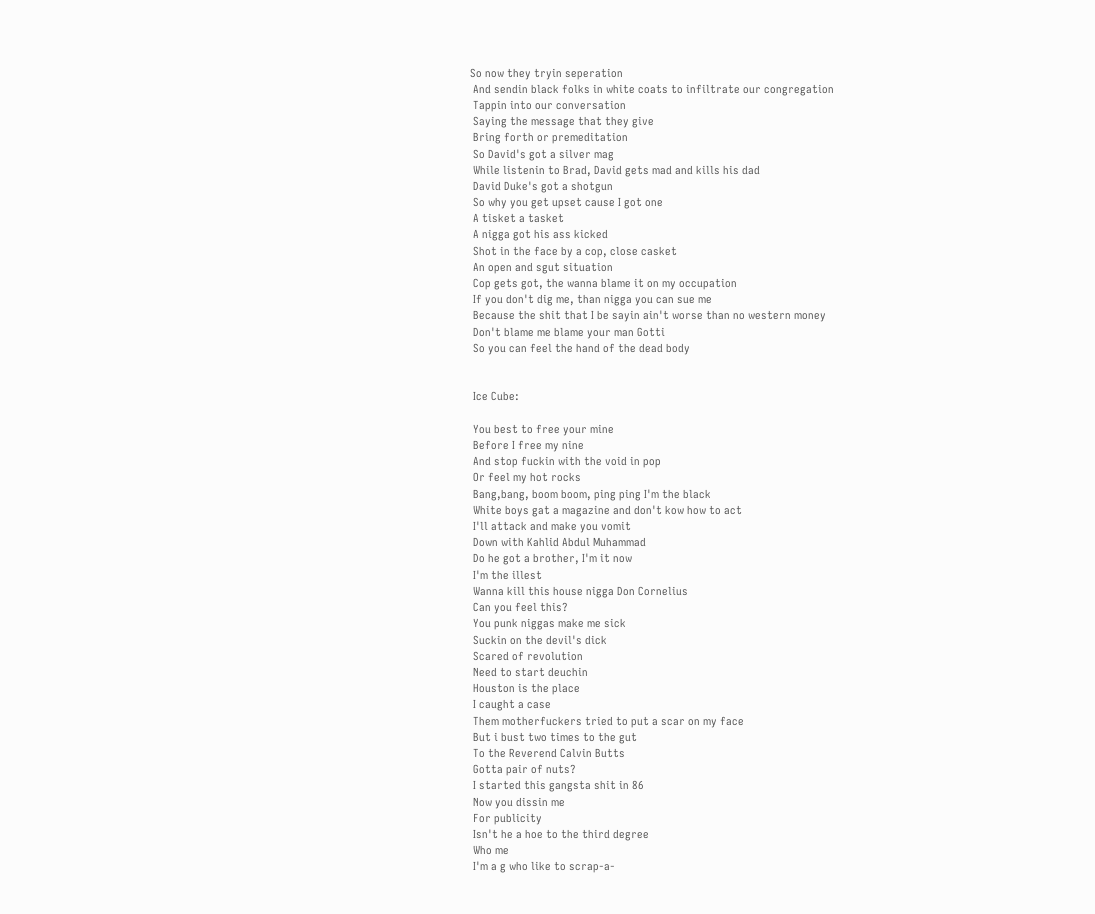So now they tryin seperation
 And sendin black folks in white coats to infiltrate our congregation
 Tappin into our conversation
 Saying the message that they give
 Bring forth or premeditation
 So David's got a silver mag
 While listenin to Brad, David gets mad and kills his dad
 David Duke's got a shotgun
 So why you get upset cause I got one
 A tisket a tasket
 A nigga got his ass kicked
 Shot in the face by a cop, close casket
 An open and sgut situation
 Cop gets got, the wanna blame it on my occupation
 If you don't dig me, than nigga you can sue me
 Because the shit that I be sayin ain't worse than no western money
 Don't blame me blame your man Gotti
 So you can feel the hand of the dead body


 Ice Cube:

 You best to free your mine
 Before I free my nine
 And stop fuckin with the void in pop
 Or feel my hot rocks
 Bang,bang, boom boom, ping ping I'm the black
 White boys gat a magazine and don't kow how to act
 I'll attack and make you vomit
 Down with Kahlid Abdul Muhammad
 Do he got a brother, I'm it now
 I'm the illest
 Wanna kill this house nigga Don Cornelius
 Can you feel this?
 You punk niggas make me sick
 Suckin on the devil's dick
 Scared of revolution
 Need to start deuchin
 Houston is the place
 I caught a case
 Them motherfuckers tried to put a scar on my face
 But i bust two times to the gut
 To the Reverend Calvin Butts
 Gotta pair of nuts?
 I started this gangsta shit in 86
 Now you dissin me
 For publicity
 Isn't he a hoe to the third degree
 Who me
 I'm a g who like to scrap-a-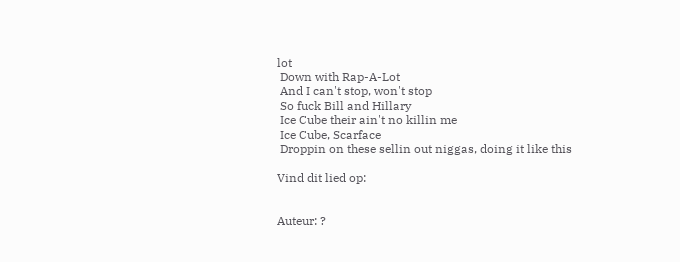lot
 Down with Rap-A-Lot
 And I can't stop, won't stop
 So fuck Bill and Hillary
 Ice Cube their ain't no killin me
 Ice Cube, Scarface
 Droppin on these sellin out niggas, doing it like this

Vind dit lied op:


Auteur: ?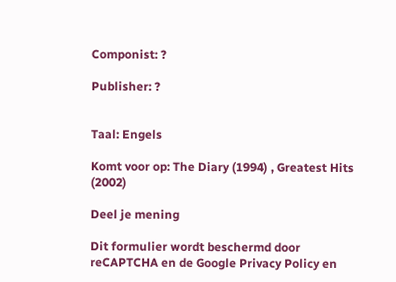Componist: ?

Publisher: ?


Taal: Engels

Komt voor op: The Diary (1994) , Greatest Hits (2002)

Deel je mening

Dit formulier wordt beschermd door reCAPTCHA en de Google Privacy Policy en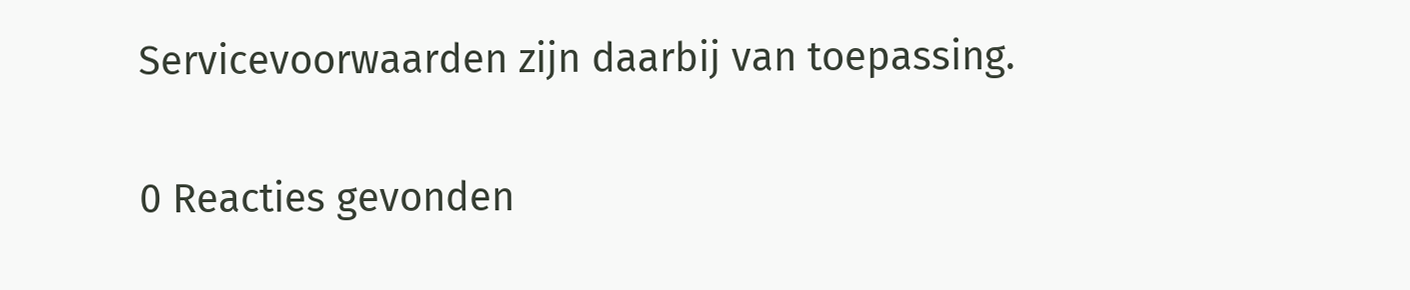Servicevoorwaarden zijn daarbij van toepassing.

0 Reacties gevonden